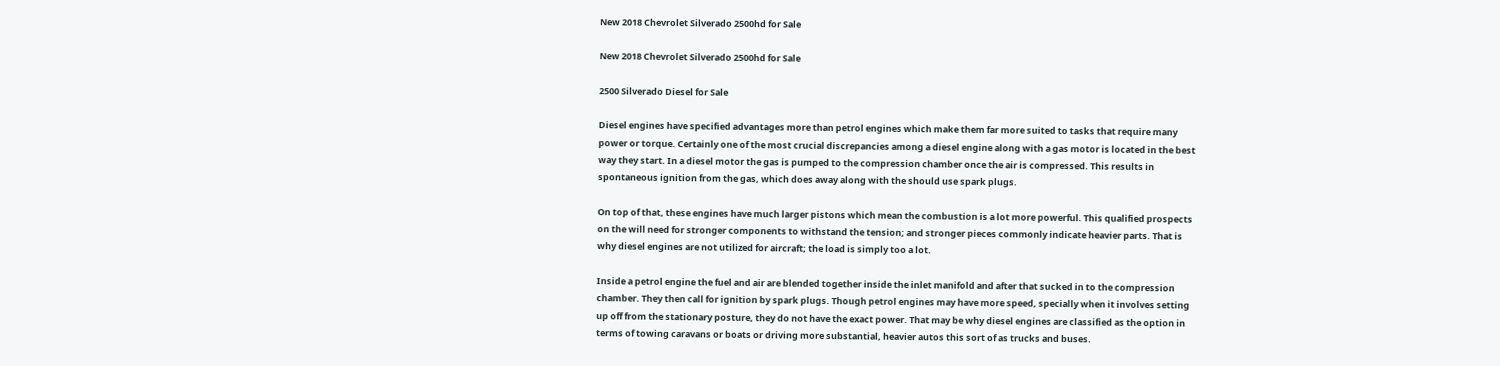New 2018 Chevrolet Silverado 2500hd for Sale

New 2018 Chevrolet Silverado 2500hd for Sale

2500 Silverado Diesel for Sale

Diesel engines have specified advantages more than petrol engines which make them far more suited to tasks that require many power or torque. Certainly one of the most crucial discrepancies among a diesel engine along with a gas motor is located in the best way they start. In a diesel motor the gas is pumped to the compression chamber once the air is compressed. This results in spontaneous ignition from the gas, which does away along with the should use spark plugs.

On top of that, these engines have much larger pistons which mean the combustion is a lot more powerful. This qualified prospects on the will need for stronger components to withstand the tension; and stronger pieces commonly indicate heavier parts. That is why diesel engines are not utilized for aircraft; the load is simply too a lot.

Inside a petrol engine the fuel and air are blended together inside the inlet manifold and after that sucked in to the compression chamber. They then call for ignition by spark plugs. Though petrol engines may have more speed, specially when it involves setting up off from the stationary posture, they do not have the exact power. That may be why diesel engines are classified as the option in terms of towing caravans or boats or driving more substantial, heavier autos this sort of as trucks and buses.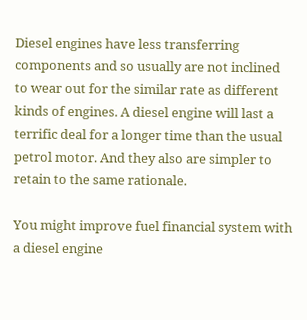Diesel engines have less transferring components and so usually are not inclined to wear out for the similar rate as different kinds of engines. A diesel engine will last a terrific deal for a longer time than the usual petrol motor. And they also are simpler to retain to the same rationale.

You might improve fuel financial system with a diesel engine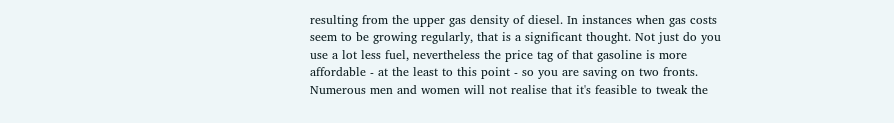resulting from the upper gas density of diesel. In instances when gas costs seem to be growing regularly, that is a significant thought. Not just do you use a lot less fuel, nevertheless the price tag of that gasoline is more affordable - at the least to this point - so you are saving on two fronts. Numerous men and women will not realise that it's feasible to tweak the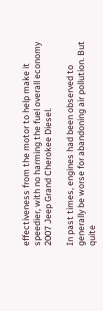effectiveness from the motor to help make it speedier, with no harming the fuel overall economy 2007 Jeep Grand Cherokee Diesel.

In past times, engines had been observed to generally be worse for abandoning air pollution. But quite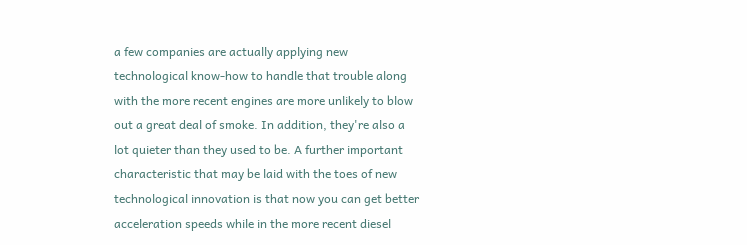a few companies are actually applying new technological know-how to handle that trouble along with the more recent engines are more unlikely to blow out a great deal of smoke. In addition, they're also a lot quieter than they used to be. A further important characteristic that may be laid with the toes of new technological innovation is that now you can get better acceleration speeds while in the more recent diesel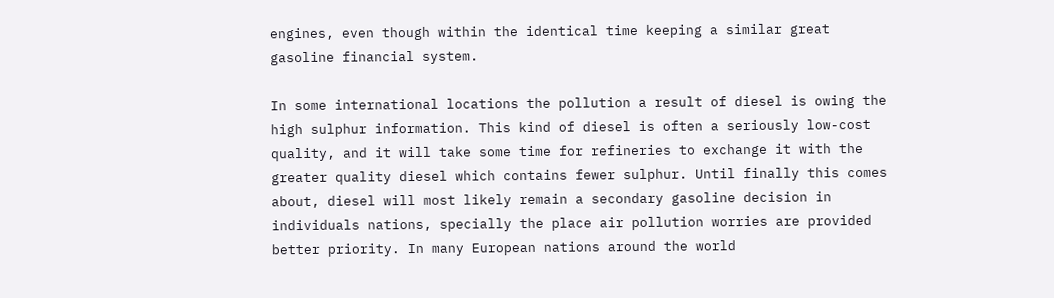engines, even though within the identical time keeping a similar great gasoline financial system.

In some international locations the pollution a result of diesel is owing the high sulphur information. This kind of diesel is often a seriously low-cost quality, and it will take some time for refineries to exchange it with the greater quality diesel which contains fewer sulphur. Until finally this comes about, diesel will most likely remain a secondary gasoline decision in individuals nations, specially the place air pollution worries are provided better priority. In many European nations around the world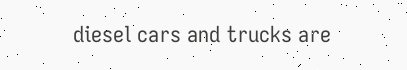diesel cars and trucks are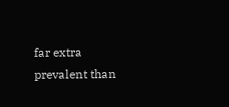far extra prevalent than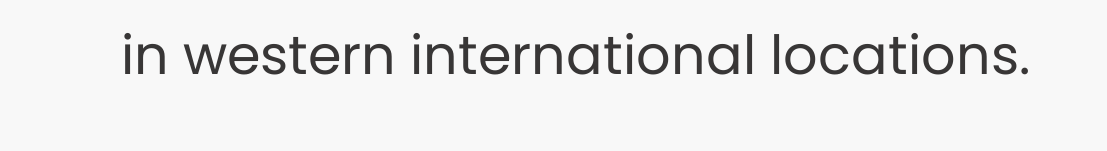in western international locations.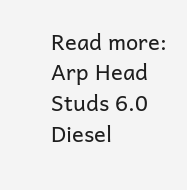Read more: Arp Head Studs 6.0 Diesel